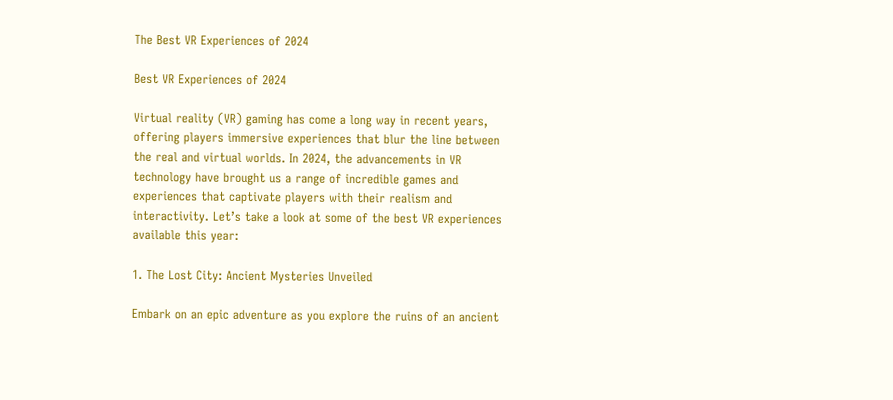The Best VR Experiences of 2024

Best VR Experiences of 2024

Virtual reality (VR) gaming has come a long way in recent years, offering players immersive experiences that blur the line between the real and virtual worlds. In 2024, the advancements in VR technology have brought us a range of incredible games and experiences that captivate players with their realism and interactivity. Let’s take a look at some of the best VR experiences available this year:

1. The Lost City: Ancient Mysteries Unveiled

Embark on an epic adventure as you explore the ruins of an ancient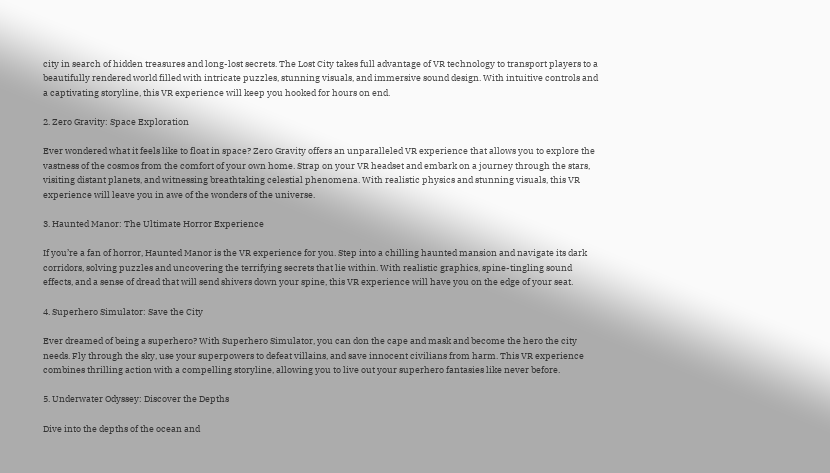city in search of hidden treasures and long-lost secrets. The Lost City takes full advantage of VR technology to transport players to a beautifully rendered world filled with intricate puzzles, stunning visuals, and immersive sound design. With intuitive controls and a captivating storyline, this VR experience will keep you hooked for hours on end.

2. Zero Gravity: Space Exploration

Ever wondered what it feels like to float in space? Zero Gravity offers an unparalleled VR experience that allows you to explore the vastness of the cosmos from the comfort of your own home. Strap on your VR headset and embark on a journey through the stars, visiting distant planets, and witnessing breathtaking celestial phenomena. With realistic physics and stunning visuals, this VR experience will leave you in awe of the wonders of the universe.

3. Haunted Manor: The Ultimate Horror Experience

If you’re a fan of horror, Haunted Manor is the VR experience for you. Step into a chilling haunted mansion and navigate its dark corridors, solving puzzles and uncovering the terrifying secrets that lie within. With realistic graphics, spine-tingling sound effects, and a sense of dread that will send shivers down your spine, this VR experience will have you on the edge of your seat.

4. Superhero Simulator: Save the City

Ever dreamed of being a superhero? With Superhero Simulator, you can don the cape and mask and become the hero the city needs. Fly through the sky, use your superpowers to defeat villains, and save innocent civilians from harm. This VR experience combines thrilling action with a compelling storyline, allowing you to live out your superhero fantasies like never before.

5. Underwater Odyssey: Discover the Depths

Dive into the depths of the ocean and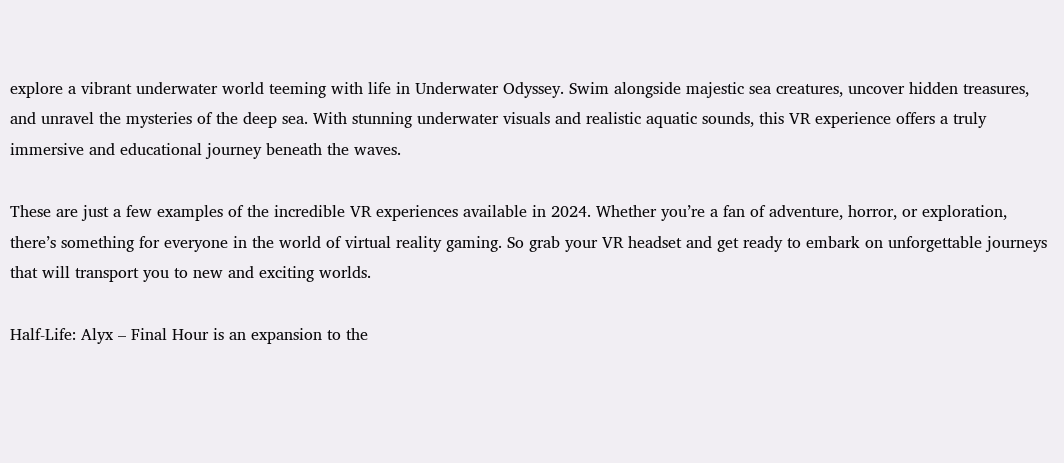explore a vibrant underwater world teeming with life in Underwater Odyssey. Swim alongside majestic sea creatures, uncover hidden treasures, and unravel the mysteries of the deep sea. With stunning underwater visuals and realistic aquatic sounds, this VR experience offers a truly immersive and educational journey beneath the waves.

These are just a few examples of the incredible VR experiences available in 2024. Whether you’re a fan of adventure, horror, or exploration, there’s something for everyone in the world of virtual reality gaming. So grab your VR headset and get ready to embark on unforgettable journeys that will transport you to new and exciting worlds.

Half-Life: Alyx – Final Hour is an expansion to the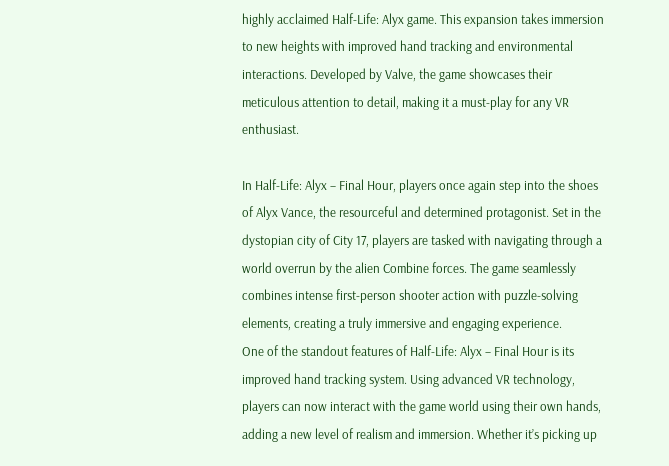highly acclaimed Half-Life: Alyx game. This expansion takes immersion to new heights with improved hand tracking and environmental interactions. Developed by Valve, the game showcases their meticulous attention to detail, making it a must-play for any VR enthusiast.

In Half-Life: Alyx – Final Hour, players once again step into the shoes of Alyx Vance, the resourceful and determined protagonist. Set in the dystopian city of City 17, players are tasked with navigating through a world overrun by the alien Combine forces. The game seamlessly combines intense first-person shooter action with puzzle-solving elements, creating a truly immersive and engaging experience.
One of the standout features of Half-Life: Alyx – Final Hour is its improved hand tracking system. Using advanced VR technology, players can now interact with the game world using their own hands, adding a new level of realism and immersion. Whether it’s picking up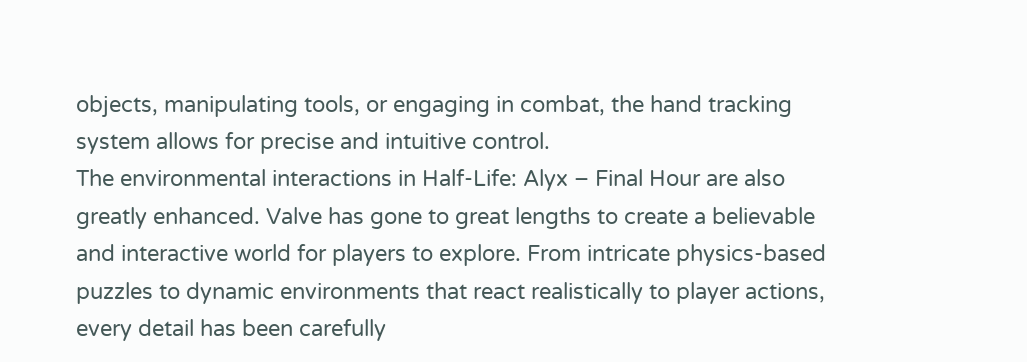objects, manipulating tools, or engaging in combat, the hand tracking system allows for precise and intuitive control.
The environmental interactions in Half-Life: Alyx – Final Hour are also greatly enhanced. Valve has gone to great lengths to create a believable and interactive world for players to explore. From intricate physics-based puzzles to dynamic environments that react realistically to player actions, every detail has been carefully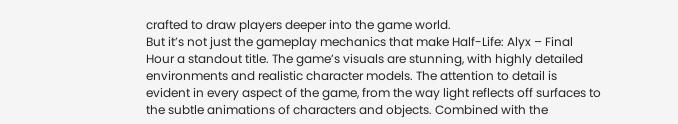crafted to draw players deeper into the game world.
But it’s not just the gameplay mechanics that make Half-Life: Alyx – Final Hour a standout title. The game’s visuals are stunning, with highly detailed environments and realistic character models. The attention to detail is evident in every aspect of the game, from the way light reflects off surfaces to the subtle animations of characters and objects. Combined with the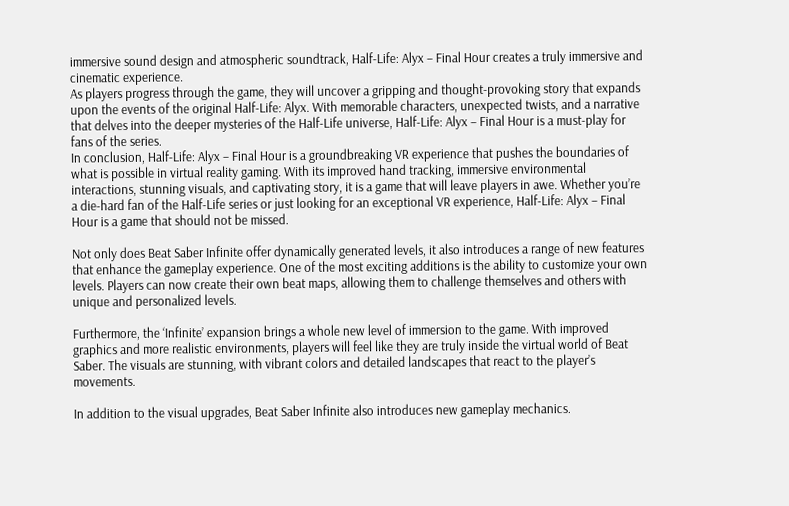immersive sound design and atmospheric soundtrack, Half-Life: Alyx – Final Hour creates a truly immersive and cinematic experience.
As players progress through the game, they will uncover a gripping and thought-provoking story that expands upon the events of the original Half-Life: Alyx. With memorable characters, unexpected twists, and a narrative that delves into the deeper mysteries of the Half-Life universe, Half-Life: Alyx – Final Hour is a must-play for fans of the series.
In conclusion, Half-Life: Alyx – Final Hour is a groundbreaking VR experience that pushes the boundaries of what is possible in virtual reality gaming. With its improved hand tracking, immersive environmental interactions, stunning visuals, and captivating story, it is a game that will leave players in awe. Whether you’re a die-hard fan of the Half-Life series or just looking for an exceptional VR experience, Half-Life: Alyx – Final Hour is a game that should not be missed.

Not only does Beat Saber Infinite offer dynamically generated levels, it also introduces a range of new features that enhance the gameplay experience. One of the most exciting additions is the ability to customize your own levels. Players can now create their own beat maps, allowing them to challenge themselves and others with unique and personalized levels.

Furthermore, the ‘Infinite’ expansion brings a whole new level of immersion to the game. With improved graphics and more realistic environments, players will feel like they are truly inside the virtual world of Beat Saber. The visuals are stunning, with vibrant colors and detailed landscapes that react to the player’s movements.

In addition to the visual upgrades, Beat Saber Infinite also introduces new gameplay mechanics.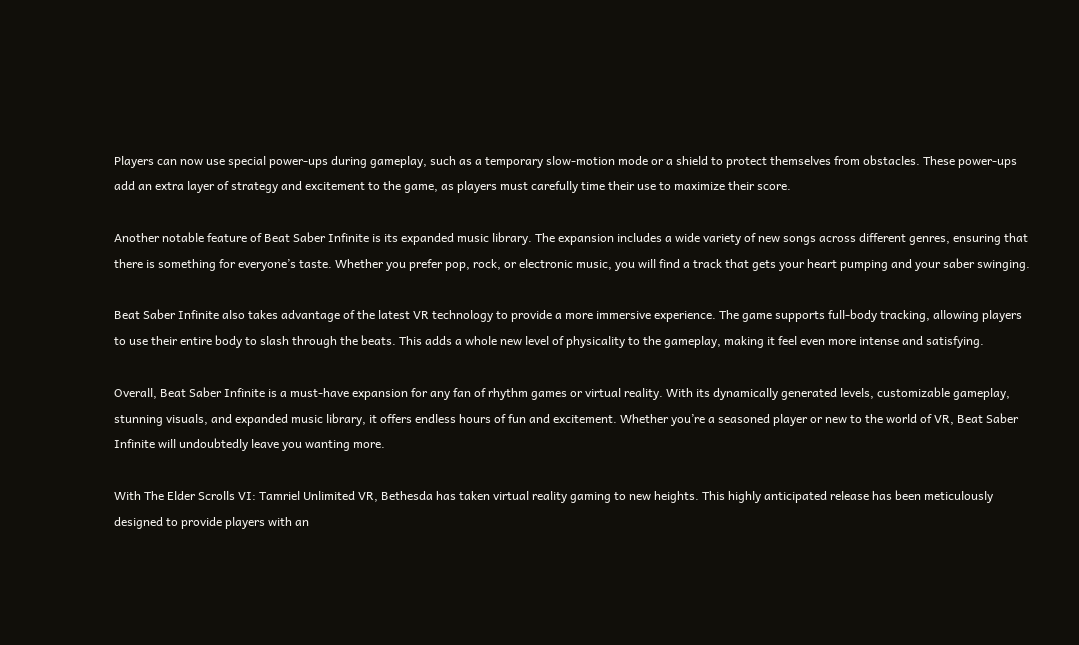Players can now use special power-ups during gameplay, such as a temporary slow-motion mode or a shield to protect themselves from obstacles. These power-ups add an extra layer of strategy and excitement to the game, as players must carefully time their use to maximize their score.

Another notable feature of Beat Saber Infinite is its expanded music library. The expansion includes a wide variety of new songs across different genres, ensuring that there is something for everyone’s taste. Whether you prefer pop, rock, or electronic music, you will find a track that gets your heart pumping and your saber swinging.

Beat Saber Infinite also takes advantage of the latest VR technology to provide a more immersive experience. The game supports full-body tracking, allowing players to use their entire body to slash through the beats. This adds a whole new level of physicality to the gameplay, making it feel even more intense and satisfying.

Overall, Beat Saber Infinite is a must-have expansion for any fan of rhythm games or virtual reality. With its dynamically generated levels, customizable gameplay, stunning visuals, and expanded music library, it offers endless hours of fun and excitement. Whether you’re a seasoned player or new to the world of VR, Beat Saber Infinite will undoubtedly leave you wanting more.

With The Elder Scrolls VI: Tamriel Unlimited VR, Bethesda has taken virtual reality gaming to new heights. This highly anticipated release has been meticulously designed to provide players with an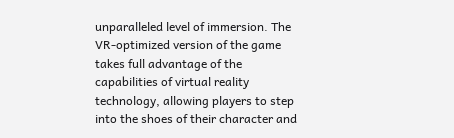unparalleled level of immersion. The VR-optimized version of the game takes full advantage of the capabilities of virtual reality technology, allowing players to step into the shoes of their character and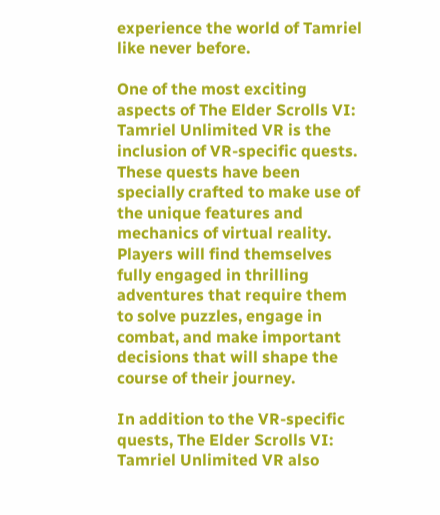experience the world of Tamriel like never before.

One of the most exciting aspects of The Elder Scrolls VI: Tamriel Unlimited VR is the inclusion of VR-specific quests. These quests have been specially crafted to make use of the unique features and mechanics of virtual reality. Players will find themselves fully engaged in thrilling adventures that require them to solve puzzles, engage in combat, and make important decisions that will shape the course of their journey.

In addition to the VR-specific quests, The Elder Scrolls VI: Tamriel Unlimited VR also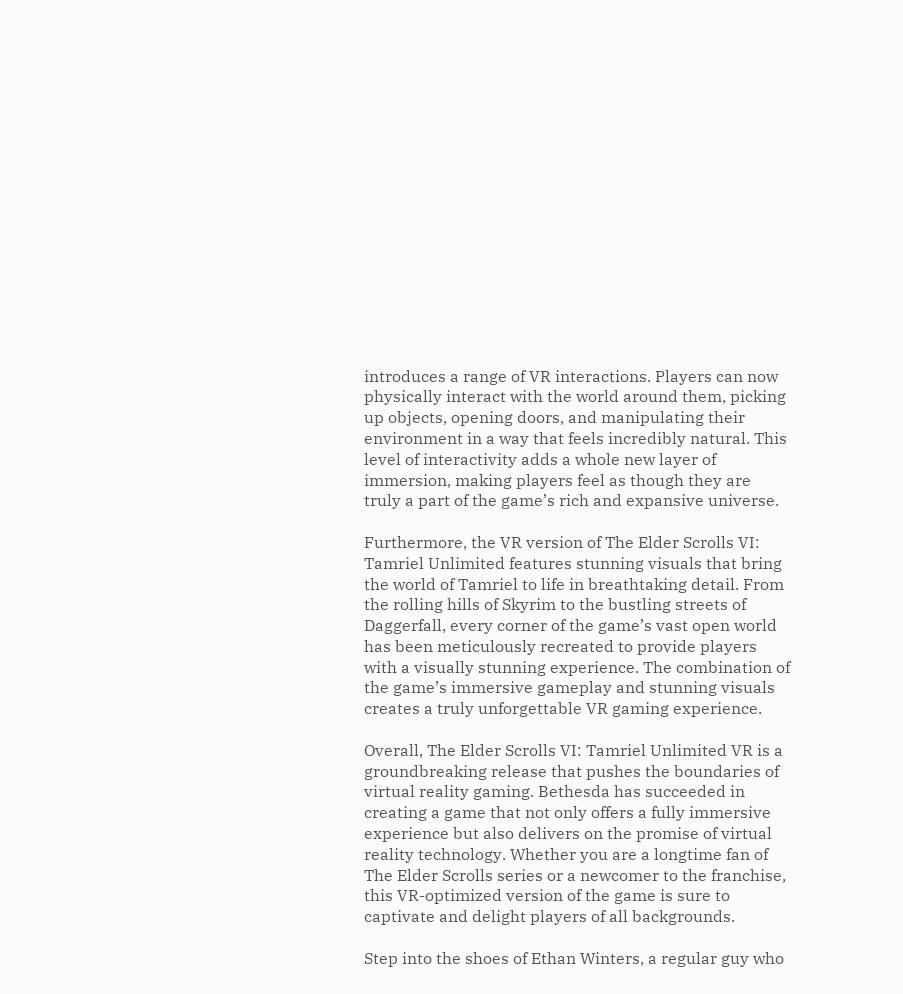introduces a range of VR interactions. Players can now physically interact with the world around them, picking up objects, opening doors, and manipulating their environment in a way that feels incredibly natural. This level of interactivity adds a whole new layer of immersion, making players feel as though they are truly a part of the game’s rich and expansive universe.

Furthermore, the VR version of The Elder Scrolls VI: Tamriel Unlimited features stunning visuals that bring the world of Tamriel to life in breathtaking detail. From the rolling hills of Skyrim to the bustling streets of Daggerfall, every corner of the game’s vast open world has been meticulously recreated to provide players with a visually stunning experience. The combination of the game’s immersive gameplay and stunning visuals creates a truly unforgettable VR gaming experience.

Overall, The Elder Scrolls VI: Tamriel Unlimited VR is a groundbreaking release that pushes the boundaries of virtual reality gaming. Bethesda has succeeded in creating a game that not only offers a fully immersive experience but also delivers on the promise of virtual reality technology. Whether you are a longtime fan of The Elder Scrolls series or a newcomer to the franchise, this VR-optimized version of the game is sure to captivate and delight players of all backgrounds.

Step into the shoes of Ethan Winters, a regular guy who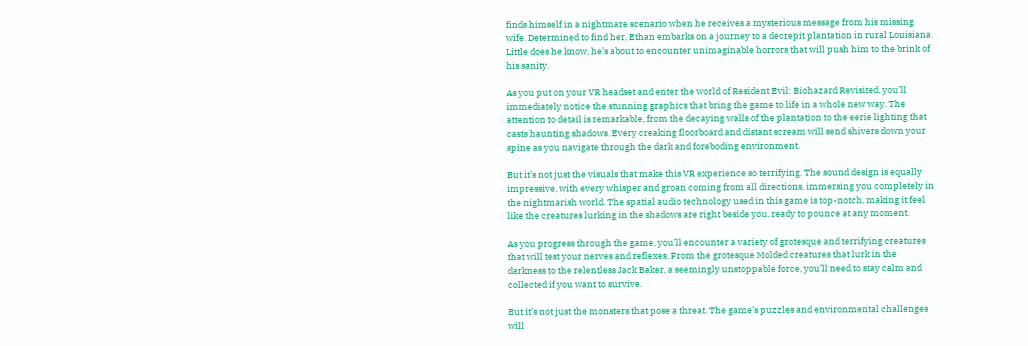finds himself in a nightmare scenario when he receives a mysterious message from his missing wife. Determined to find her, Ethan embarks on a journey to a decrepit plantation in rural Louisiana. Little does he know, he’s about to encounter unimaginable horrors that will push him to the brink of his sanity.

As you put on your VR headset and enter the world of Resident Evil: Biohazard Revisited, you’ll immediately notice the stunning graphics that bring the game to life in a whole new way. The attention to detail is remarkable, from the decaying walls of the plantation to the eerie lighting that casts haunting shadows. Every creaking floorboard and distant scream will send shivers down your spine as you navigate through the dark and foreboding environment.

But it’s not just the visuals that make this VR experience so terrifying. The sound design is equally impressive, with every whisper and groan coming from all directions, immersing you completely in the nightmarish world. The spatial audio technology used in this game is top-notch, making it feel like the creatures lurking in the shadows are right beside you, ready to pounce at any moment.

As you progress through the game, you’ll encounter a variety of grotesque and terrifying creatures that will test your nerves and reflexes. From the grotesque Molded creatures that lurk in the darkness to the relentless Jack Baker, a seemingly unstoppable force, you’ll need to stay calm and collected if you want to survive.

But it’s not just the monsters that pose a threat. The game’s puzzles and environmental challenges will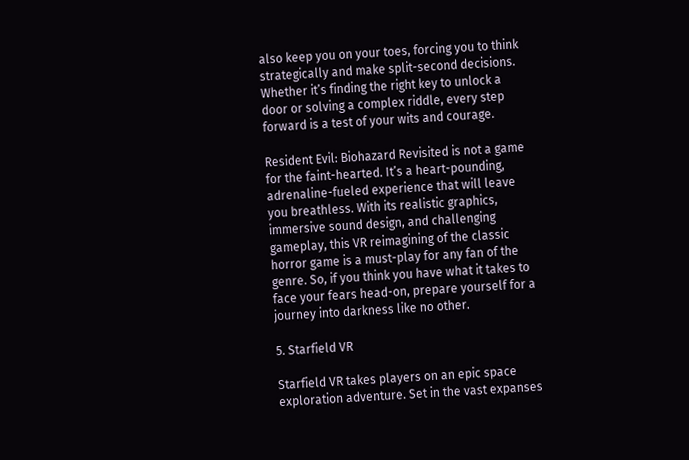also keep you on your toes, forcing you to think strategically and make split-second decisions. Whether it’s finding the right key to unlock a door or solving a complex riddle, every step forward is a test of your wits and courage.

Resident Evil: Biohazard Revisited is not a game for the faint-hearted. It’s a heart-pounding, adrenaline-fueled experience that will leave you breathless. With its realistic graphics, immersive sound design, and challenging gameplay, this VR reimagining of the classic horror game is a must-play for any fan of the genre. So, if you think you have what it takes to face your fears head-on, prepare yourself for a journey into darkness like no other.

5. Starfield VR

Starfield VR takes players on an epic space exploration adventure. Set in the vast expanses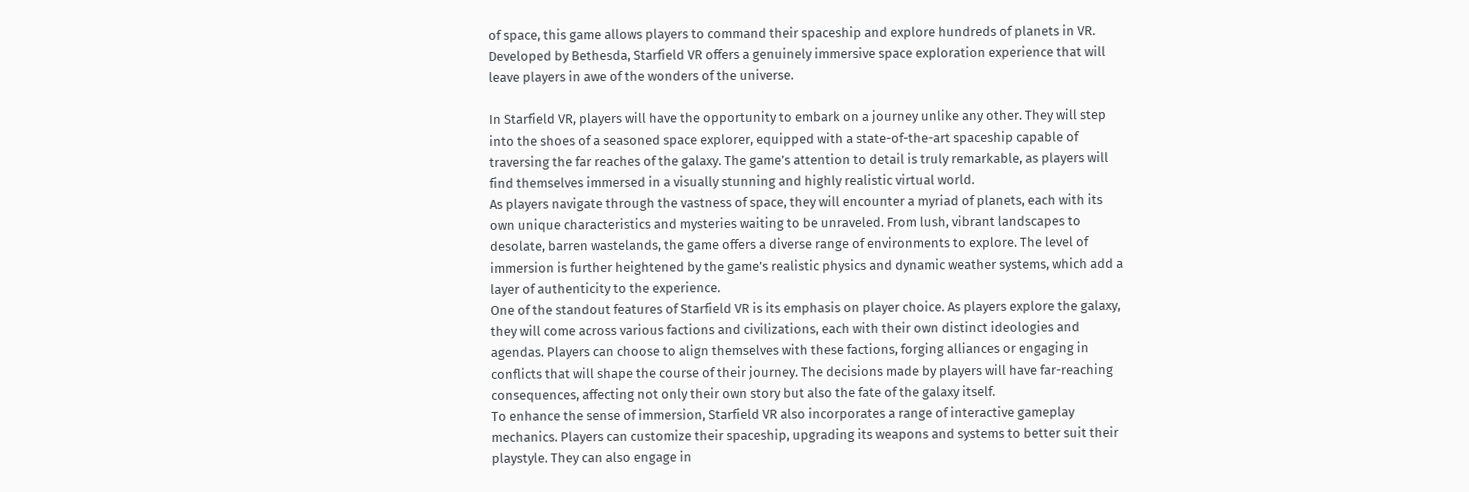of space, this game allows players to command their spaceship and explore hundreds of planets in VR. Developed by Bethesda, Starfield VR offers a genuinely immersive space exploration experience that will leave players in awe of the wonders of the universe.

In Starfield VR, players will have the opportunity to embark on a journey unlike any other. They will step into the shoes of a seasoned space explorer, equipped with a state-of-the-art spaceship capable of traversing the far reaches of the galaxy. The game’s attention to detail is truly remarkable, as players will find themselves immersed in a visually stunning and highly realistic virtual world.
As players navigate through the vastness of space, they will encounter a myriad of planets, each with its own unique characteristics and mysteries waiting to be unraveled. From lush, vibrant landscapes to desolate, barren wastelands, the game offers a diverse range of environments to explore. The level of immersion is further heightened by the game’s realistic physics and dynamic weather systems, which add a layer of authenticity to the experience.
One of the standout features of Starfield VR is its emphasis on player choice. As players explore the galaxy, they will come across various factions and civilizations, each with their own distinct ideologies and agendas. Players can choose to align themselves with these factions, forging alliances or engaging in conflicts that will shape the course of their journey. The decisions made by players will have far-reaching consequences, affecting not only their own story but also the fate of the galaxy itself.
To enhance the sense of immersion, Starfield VR also incorporates a range of interactive gameplay mechanics. Players can customize their spaceship, upgrading its weapons and systems to better suit their playstyle. They can also engage in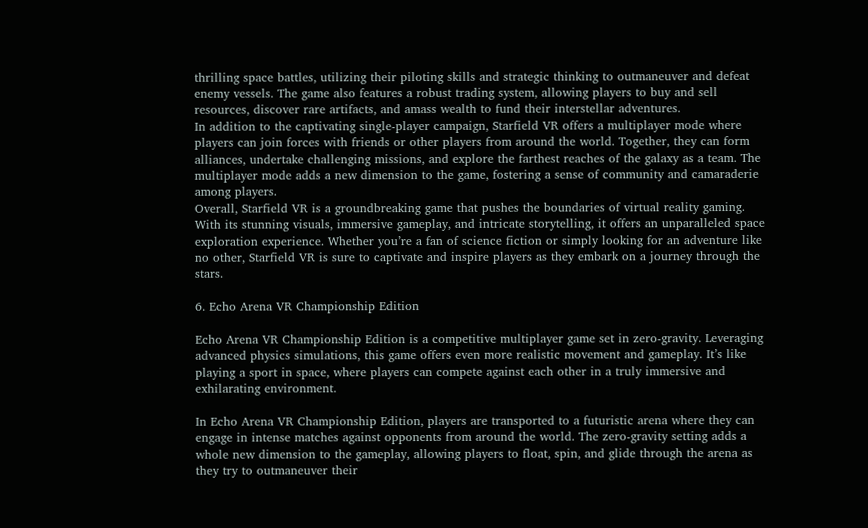thrilling space battles, utilizing their piloting skills and strategic thinking to outmaneuver and defeat enemy vessels. The game also features a robust trading system, allowing players to buy and sell resources, discover rare artifacts, and amass wealth to fund their interstellar adventures.
In addition to the captivating single-player campaign, Starfield VR offers a multiplayer mode where players can join forces with friends or other players from around the world. Together, they can form alliances, undertake challenging missions, and explore the farthest reaches of the galaxy as a team. The multiplayer mode adds a new dimension to the game, fostering a sense of community and camaraderie among players.
Overall, Starfield VR is a groundbreaking game that pushes the boundaries of virtual reality gaming. With its stunning visuals, immersive gameplay, and intricate storytelling, it offers an unparalleled space exploration experience. Whether you’re a fan of science fiction or simply looking for an adventure like no other, Starfield VR is sure to captivate and inspire players as they embark on a journey through the stars.

6. Echo Arena VR Championship Edition

Echo Arena VR Championship Edition is a competitive multiplayer game set in zero-gravity. Leveraging advanced physics simulations, this game offers even more realistic movement and gameplay. It’s like playing a sport in space, where players can compete against each other in a truly immersive and exhilarating environment.

In Echo Arena VR Championship Edition, players are transported to a futuristic arena where they can engage in intense matches against opponents from around the world. The zero-gravity setting adds a whole new dimension to the gameplay, allowing players to float, spin, and glide through the arena as they try to outmaneuver their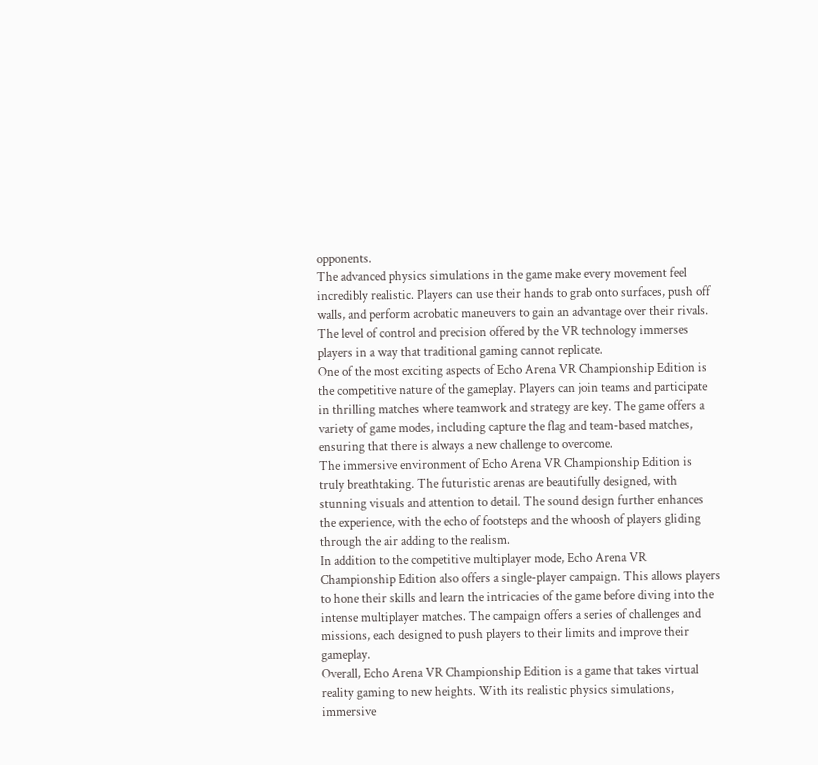opponents.
The advanced physics simulations in the game make every movement feel incredibly realistic. Players can use their hands to grab onto surfaces, push off walls, and perform acrobatic maneuvers to gain an advantage over their rivals. The level of control and precision offered by the VR technology immerses players in a way that traditional gaming cannot replicate.
One of the most exciting aspects of Echo Arena VR Championship Edition is the competitive nature of the gameplay. Players can join teams and participate in thrilling matches where teamwork and strategy are key. The game offers a variety of game modes, including capture the flag and team-based matches, ensuring that there is always a new challenge to overcome.
The immersive environment of Echo Arena VR Championship Edition is truly breathtaking. The futuristic arenas are beautifully designed, with stunning visuals and attention to detail. The sound design further enhances the experience, with the echo of footsteps and the whoosh of players gliding through the air adding to the realism.
In addition to the competitive multiplayer mode, Echo Arena VR Championship Edition also offers a single-player campaign. This allows players to hone their skills and learn the intricacies of the game before diving into the intense multiplayer matches. The campaign offers a series of challenges and missions, each designed to push players to their limits and improve their gameplay.
Overall, Echo Arena VR Championship Edition is a game that takes virtual reality gaming to new heights. With its realistic physics simulations, immersive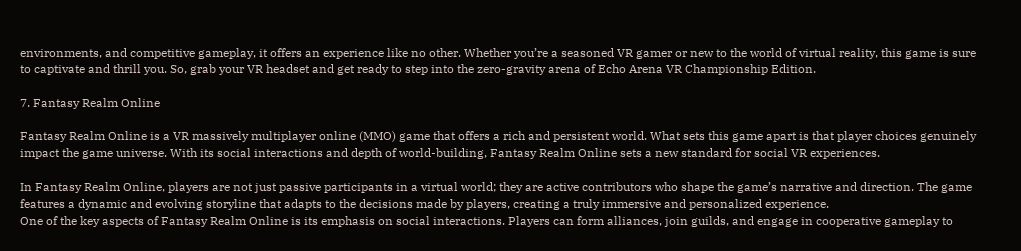environments, and competitive gameplay, it offers an experience like no other. Whether you’re a seasoned VR gamer or new to the world of virtual reality, this game is sure to captivate and thrill you. So, grab your VR headset and get ready to step into the zero-gravity arena of Echo Arena VR Championship Edition.

7. Fantasy Realm Online

Fantasy Realm Online is a VR massively multiplayer online (MMO) game that offers a rich and persistent world. What sets this game apart is that player choices genuinely impact the game universe. With its social interactions and depth of world-building, Fantasy Realm Online sets a new standard for social VR experiences.

In Fantasy Realm Online, players are not just passive participants in a virtual world; they are active contributors who shape the game’s narrative and direction. The game features a dynamic and evolving storyline that adapts to the decisions made by players, creating a truly immersive and personalized experience.
One of the key aspects of Fantasy Realm Online is its emphasis on social interactions. Players can form alliances, join guilds, and engage in cooperative gameplay to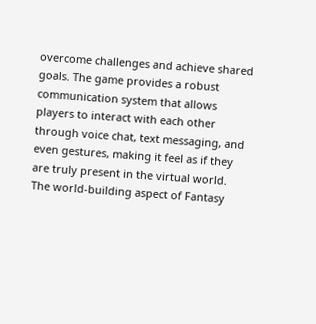overcome challenges and achieve shared goals. The game provides a robust communication system that allows players to interact with each other through voice chat, text messaging, and even gestures, making it feel as if they are truly present in the virtual world.
The world-building aspect of Fantasy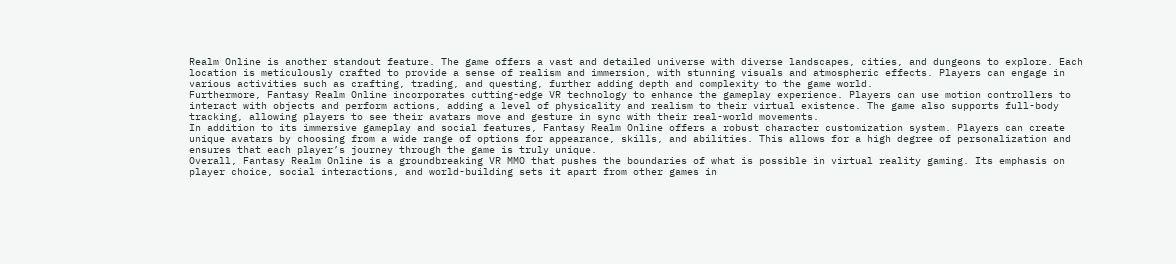Realm Online is another standout feature. The game offers a vast and detailed universe with diverse landscapes, cities, and dungeons to explore. Each location is meticulously crafted to provide a sense of realism and immersion, with stunning visuals and atmospheric effects. Players can engage in various activities such as crafting, trading, and questing, further adding depth and complexity to the game world.
Furthermore, Fantasy Realm Online incorporates cutting-edge VR technology to enhance the gameplay experience. Players can use motion controllers to interact with objects and perform actions, adding a level of physicality and realism to their virtual existence. The game also supports full-body tracking, allowing players to see their avatars move and gesture in sync with their real-world movements.
In addition to its immersive gameplay and social features, Fantasy Realm Online offers a robust character customization system. Players can create unique avatars by choosing from a wide range of options for appearance, skills, and abilities. This allows for a high degree of personalization and ensures that each player’s journey through the game is truly unique.
Overall, Fantasy Realm Online is a groundbreaking VR MMO that pushes the boundaries of what is possible in virtual reality gaming. Its emphasis on player choice, social interactions, and world-building sets it apart from other games in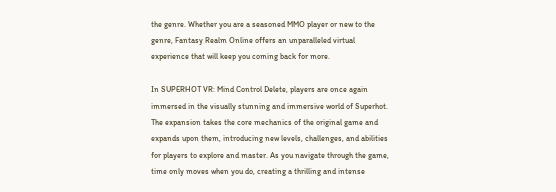the genre. Whether you are a seasoned MMO player or new to the genre, Fantasy Realm Online offers an unparalleled virtual experience that will keep you coming back for more.

In SUPERHOT VR: Mind Control Delete, players are once again immersed in the visually stunning and immersive world of Superhot. The expansion takes the core mechanics of the original game and expands upon them, introducing new levels, challenges, and abilities for players to explore and master. As you navigate through the game, time only moves when you do, creating a thrilling and intense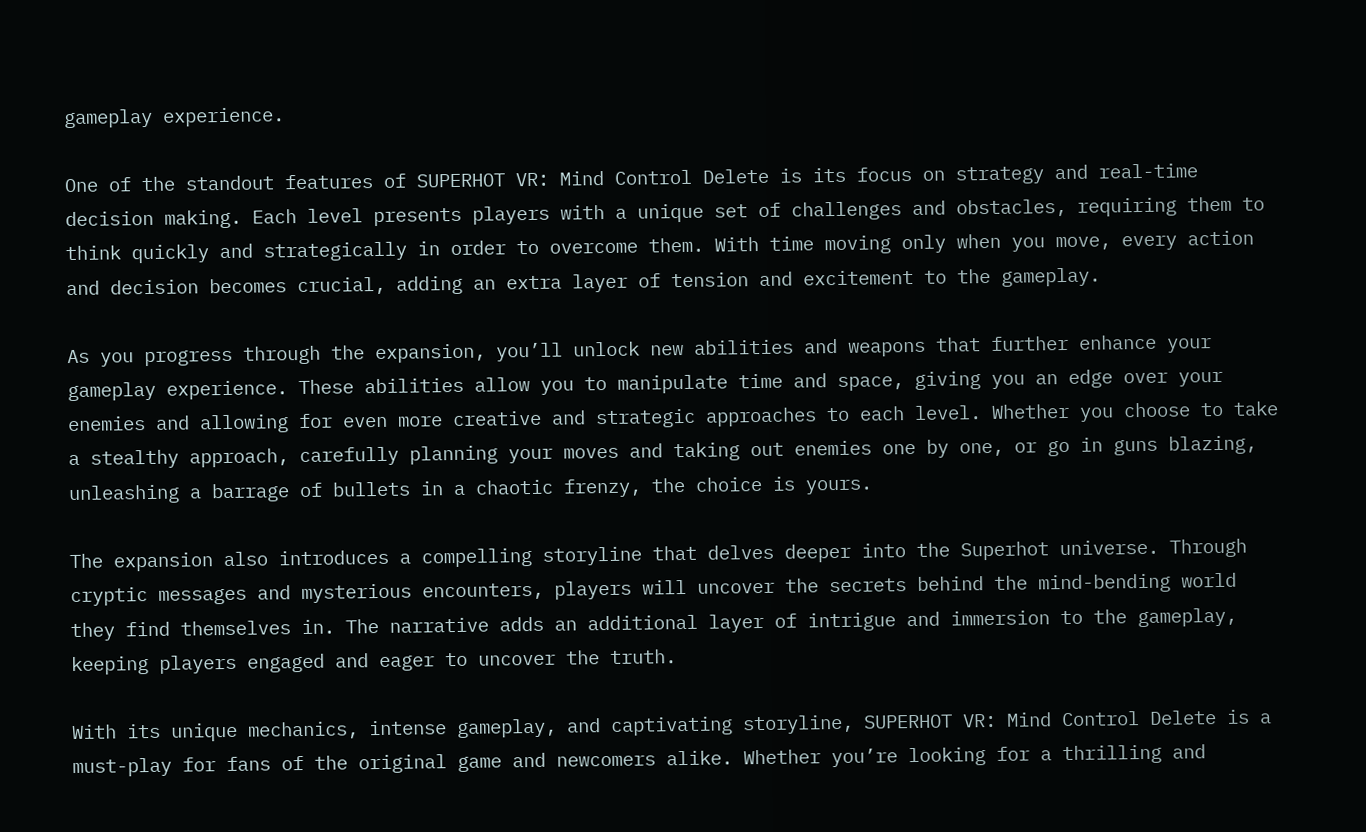gameplay experience.

One of the standout features of SUPERHOT VR: Mind Control Delete is its focus on strategy and real-time decision making. Each level presents players with a unique set of challenges and obstacles, requiring them to think quickly and strategically in order to overcome them. With time moving only when you move, every action and decision becomes crucial, adding an extra layer of tension and excitement to the gameplay.

As you progress through the expansion, you’ll unlock new abilities and weapons that further enhance your gameplay experience. These abilities allow you to manipulate time and space, giving you an edge over your enemies and allowing for even more creative and strategic approaches to each level. Whether you choose to take a stealthy approach, carefully planning your moves and taking out enemies one by one, or go in guns blazing, unleashing a barrage of bullets in a chaotic frenzy, the choice is yours.

The expansion also introduces a compelling storyline that delves deeper into the Superhot universe. Through cryptic messages and mysterious encounters, players will uncover the secrets behind the mind-bending world they find themselves in. The narrative adds an additional layer of intrigue and immersion to the gameplay, keeping players engaged and eager to uncover the truth.

With its unique mechanics, intense gameplay, and captivating storyline, SUPERHOT VR: Mind Control Delete is a must-play for fans of the original game and newcomers alike. Whether you’re looking for a thrilling and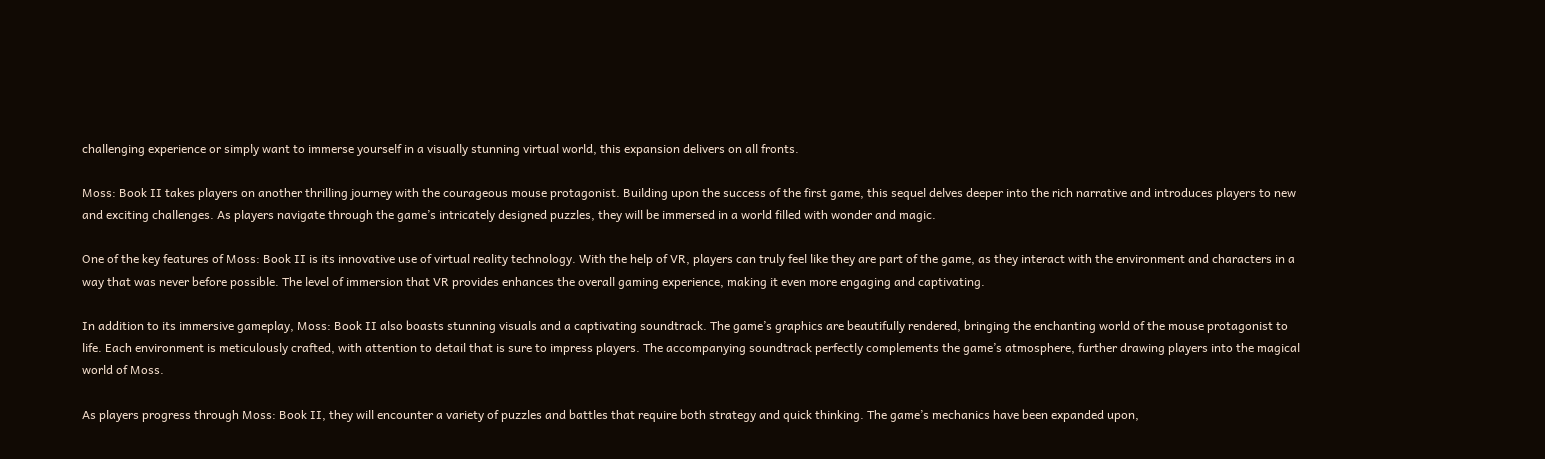challenging experience or simply want to immerse yourself in a visually stunning virtual world, this expansion delivers on all fronts.

Moss: Book II takes players on another thrilling journey with the courageous mouse protagonist. Building upon the success of the first game, this sequel delves deeper into the rich narrative and introduces players to new and exciting challenges. As players navigate through the game’s intricately designed puzzles, they will be immersed in a world filled with wonder and magic.

One of the key features of Moss: Book II is its innovative use of virtual reality technology. With the help of VR, players can truly feel like they are part of the game, as they interact with the environment and characters in a way that was never before possible. The level of immersion that VR provides enhances the overall gaming experience, making it even more engaging and captivating.

In addition to its immersive gameplay, Moss: Book II also boasts stunning visuals and a captivating soundtrack. The game’s graphics are beautifully rendered, bringing the enchanting world of the mouse protagonist to life. Each environment is meticulously crafted, with attention to detail that is sure to impress players. The accompanying soundtrack perfectly complements the game’s atmosphere, further drawing players into the magical world of Moss.

As players progress through Moss: Book II, they will encounter a variety of puzzles and battles that require both strategy and quick thinking. The game’s mechanics have been expanded upon,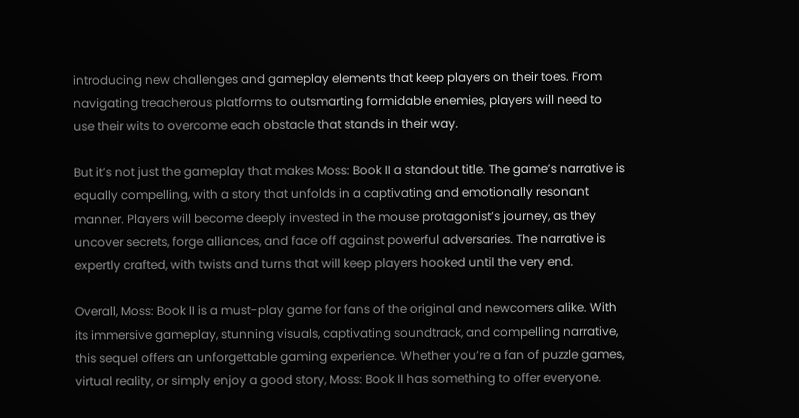introducing new challenges and gameplay elements that keep players on their toes. From navigating treacherous platforms to outsmarting formidable enemies, players will need to use their wits to overcome each obstacle that stands in their way.

But it’s not just the gameplay that makes Moss: Book II a standout title. The game’s narrative is equally compelling, with a story that unfolds in a captivating and emotionally resonant manner. Players will become deeply invested in the mouse protagonist’s journey, as they uncover secrets, forge alliances, and face off against powerful adversaries. The narrative is expertly crafted, with twists and turns that will keep players hooked until the very end.

Overall, Moss: Book II is a must-play game for fans of the original and newcomers alike. With its immersive gameplay, stunning visuals, captivating soundtrack, and compelling narrative, this sequel offers an unforgettable gaming experience. Whether you’re a fan of puzzle games, virtual reality, or simply enjoy a good story, Moss: Book II has something to offer everyone.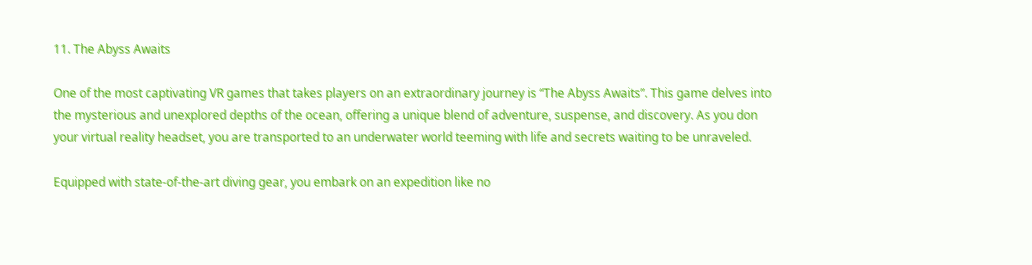11. The Abyss Awaits

One of the most captivating VR games that takes players on an extraordinary journey is “The Abyss Awaits”. This game delves into the mysterious and unexplored depths of the ocean, offering a unique blend of adventure, suspense, and discovery. As you don your virtual reality headset, you are transported to an underwater world teeming with life and secrets waiting to be unraveled.

Equipped with state-of-the-art diving gear, you embark on an expedition like no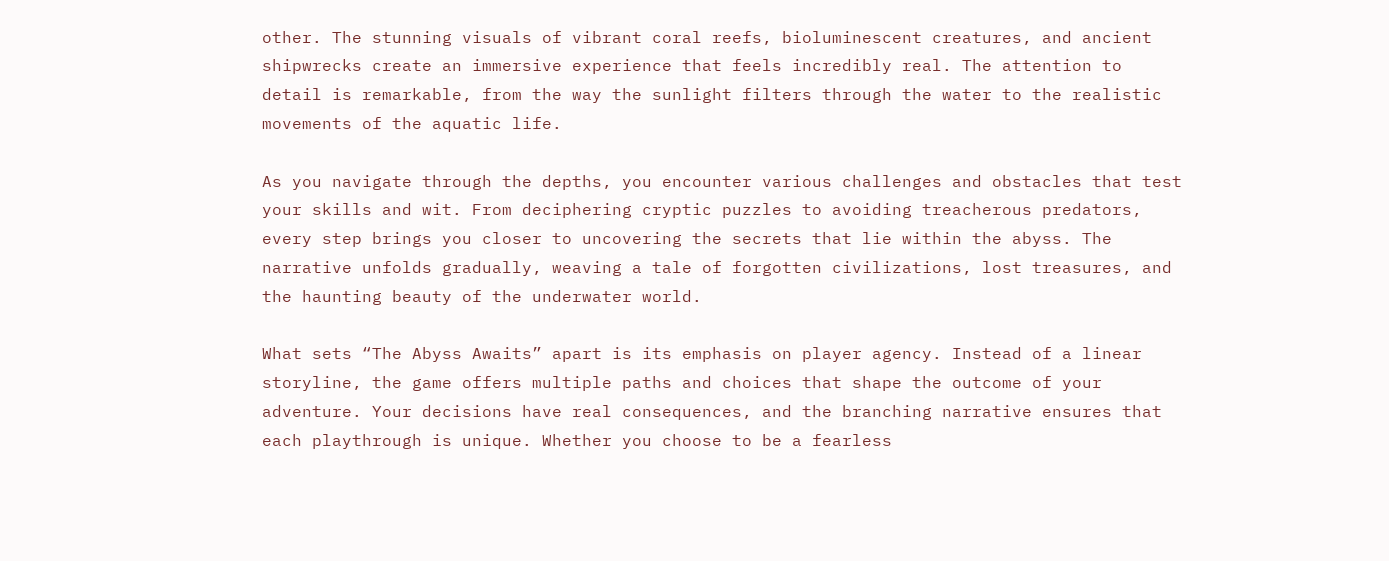other. The stunning visuals of vibrant coral reefs, bioluminescent creatures, and ancient shipwrecks create an immersive experience that feels incredibly real. The attention to detail is remarkable, from the way the sunlight filters through the water to the realistic movements of the aquatic life.

As you navigate through the depths, you encounter various challenges and obstacles that test your skills and wit. From deciphering cryptic puzzles to avoiding treacherous predators, every step brings you closer to uncovering the secrets that lie within the abyss. The narrative unfolds gradually, weaving a tale of forgotten civilizations, lost treasures, and the haunting beauty of the underwater world.

What sets “The Abyss Awaits” apart is its emphasis on player agency. Instead of a linear storyline, the game offers multiple paths and choices that shape the outcome of your adventure. Your decisions have real consequences, and the branching narrative ensures that each playthrough is unique. Whether you choose to be a fearless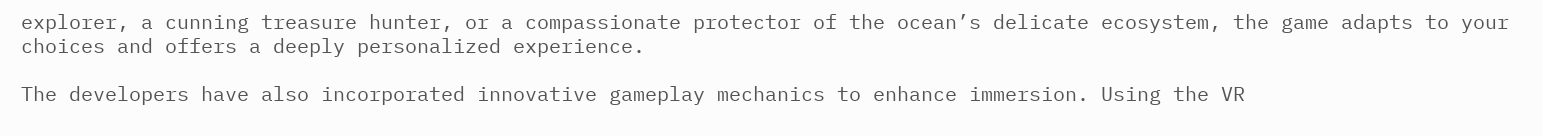explorer, a cunning treasure hunter, or a compassionate protector of the ocean’s delicate ecosystem, the game adapts to your choices and offers a deeply personalized experience.

The developers have also incorporated innovative gameplay mechanics to enhance immersion. Using the VR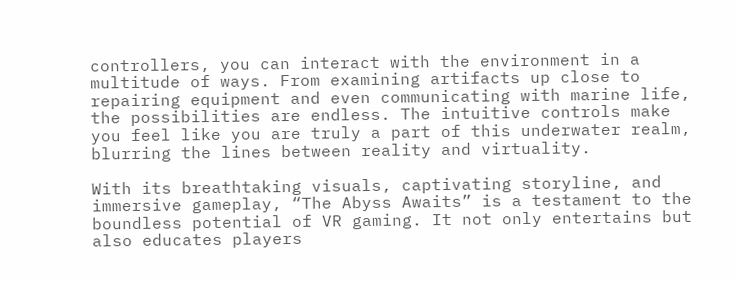controllers, you can interact with the environment in a multitude of ways. From examining artifacts up close to repairing equipment and even communicating with marine life, the possibilities are endless. The intuitive controls make you feel like you are truly a part of this underwater realm, blurring the lines between reality and virtuality.

With its breathtaking visuals, captivating storyline, and immersive gameplay, “The Abyss Awaits” is a testament to the boundless potential of VR gaming. It not only entertains but also educates players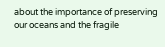about the importance of preserving our oceans and the fragile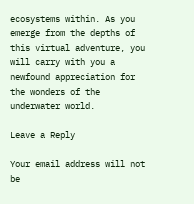ecosystems within. As you emerge from the depths of this virtual adventure, you will carry with you a newfound appreciation for the wonders of the underwater world.

Leave a Reply

Your email address will not be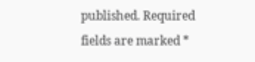published. Required fields are marked *